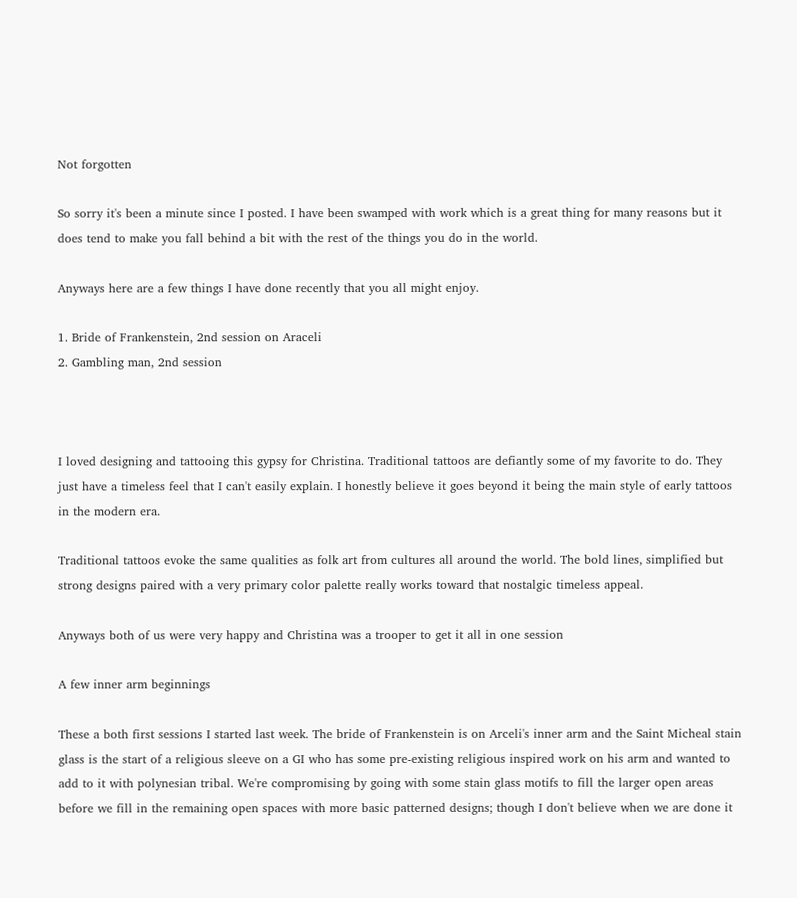Not forgotten

So sorry it's been a minute since I posted. I have been swamped with work which is a great thing for many reasons but it does tend to make you fall behind a bit with the rest of the things you do in the world.

Anyways here are a few things I have done recently that you all might enjoy.

1. Bride of Frankenstein, 2nd session on Araceli
2. Gambling man, 2nd session



I loved designing and tattooing this gypsy for Christina. Traditional tattoos are defiantly some of my favorite to do. They just have a timeless feel that I can't easily explain. I honestly believe it goes beyond it being the main style of early tattoos in the modern era.

Traditional tattoos evoke the same qualities as folk art from cultures all around the world. The bold lines, simplified but strong designs paired with a very primary color palette really works toward that nostalgic timeless appeal.

Anyways both of us were very happy and Christina was a trooper to get it all in one session

A few inner arm beginnings

These a both first sessions I started last week. The bride of Frankenstein is on Arceli's inner arm and the Saint Micheal stain glass is the start of a religious sleeve on a GI who has some pre-existing religious inspired work on his arm and wanted to add to it with polynesian tribal. We're compromising by going with some stain glass motifs to fill the larger open areas before we fill in the remaining open spaces with more basic patterned designs; though I don't believe when we are done it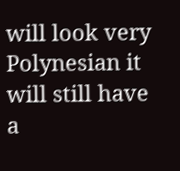will look very Polynesian it will still have a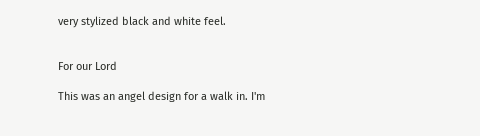very stylized black and white feel.


For our Lord

This was an angel design for a walk in. I'm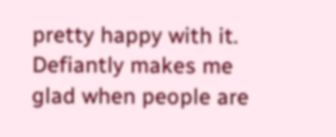pretty happy with it. Defiantly makes me glad when people are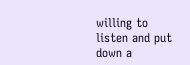willing to listen and put down a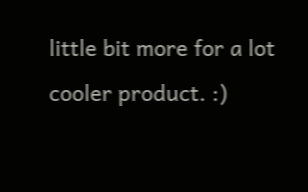little bit more for a lot cooler product. :)